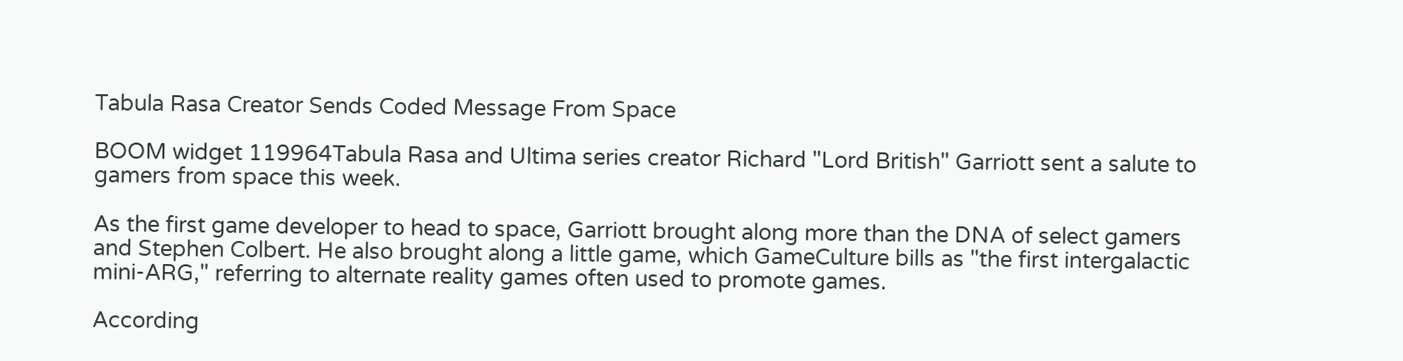Tabula Rasa Creator Sends Coded Message From Space

BOOM widget 119964Tabula Rasa and Ultima series creator Richard "Lord British" Garriott sent a salute to gamers from space this week.

As the first game developer to head to space, Garriott brought along more than the DNA of select gamers and Stephen Colbert. He also brought along a little game, which GameCulture bills as "the first intergalactic mini-ARG," referring to alternate reality games often used to promote games.

According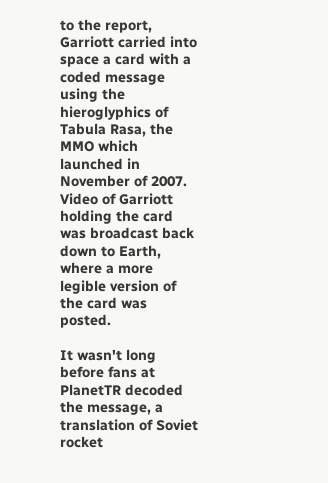to the report, Garriott carried into space a card with a coded message using the hieroglyphics of Tabula Rasa, the MMO which launched in November of 2007. Video of Garriott holding the card was broadcast back down to Earth, where a more legible version of the card was posted.

It wasn't long before fans at PlanetTR decoded the message, a translation of Soviet rocket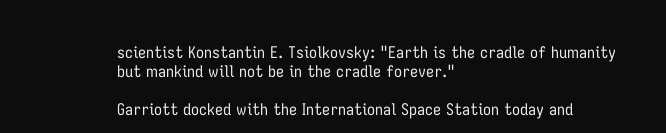scientist Konstantin E. Tsiolkovsky: "Earth is the cradle of humanity but mankind will not be in the cradle forever."

Garriott docked with the International Space Station today and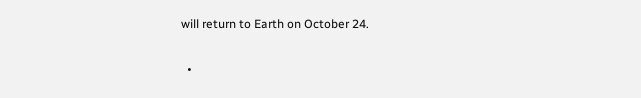will return to Earth on October 24.

  •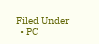Filed Under
  • PC